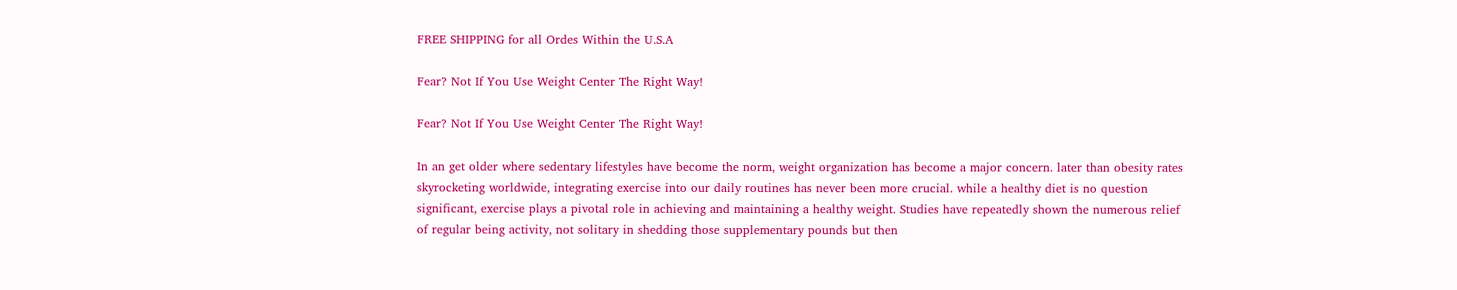FREE SHIPPING for all Ordes Within the U.S.A

Fear? Not If You Use Weight Center The Right Way!

Fear? Not If You Use Weight Center The Right Way!

In an get older where sedentary lifestyles have become the norm, weight organization has become a major concern. later than obesity rates skyrocketing worldwide, integrating exercise into our daily routines has never been more crucial. while a healthy diet is no question significant, exercise plays a pivotal role in achieving and maintaining a healthy weight. Studies have repeatedly shown the numerous relief of regular being activity, not solitary in shedding those supplementary pounds but then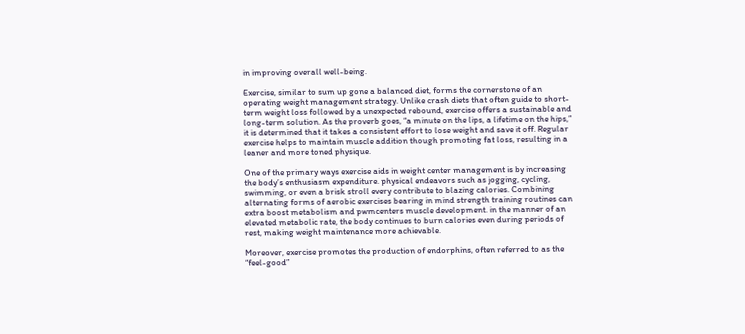in improving overall well-being.

Exercise, similar to sum up gone a balanced diet, forms the cornerstone of an operating weight management strategy. Unlike crash diets that often guide to short-term weight loss followed by a unexpected rebound, exercise offers a sustainable and long-term solution. As the proverb goes, “a minute on the lips, a lifetime on the hips,” it is determined that it takes a consistent effort to lose weight and save it off. Regular exercise helps to maintain muscle addition though promoting fat loss, resulting in a leaner and more toned physique.

One of the primary ways exercise aids in weight center management is by increasing the body’s enthusiasm expenditure. physical endeavors such as jogging, cycling, swimming, or even a brisk stroll every contribute to blazing calories. Combining alternating forms of aerobic exercises bearing in mind strength training routines can extra boost metabolism and pwmcenters muscle development. in the manner of an elevated metabolic rate, the body continues to burn calories even during periods of rest, making weight maintenance more achievable.

Moreover, exercise promotes the production of endorphins, often referred to as the “feel-good”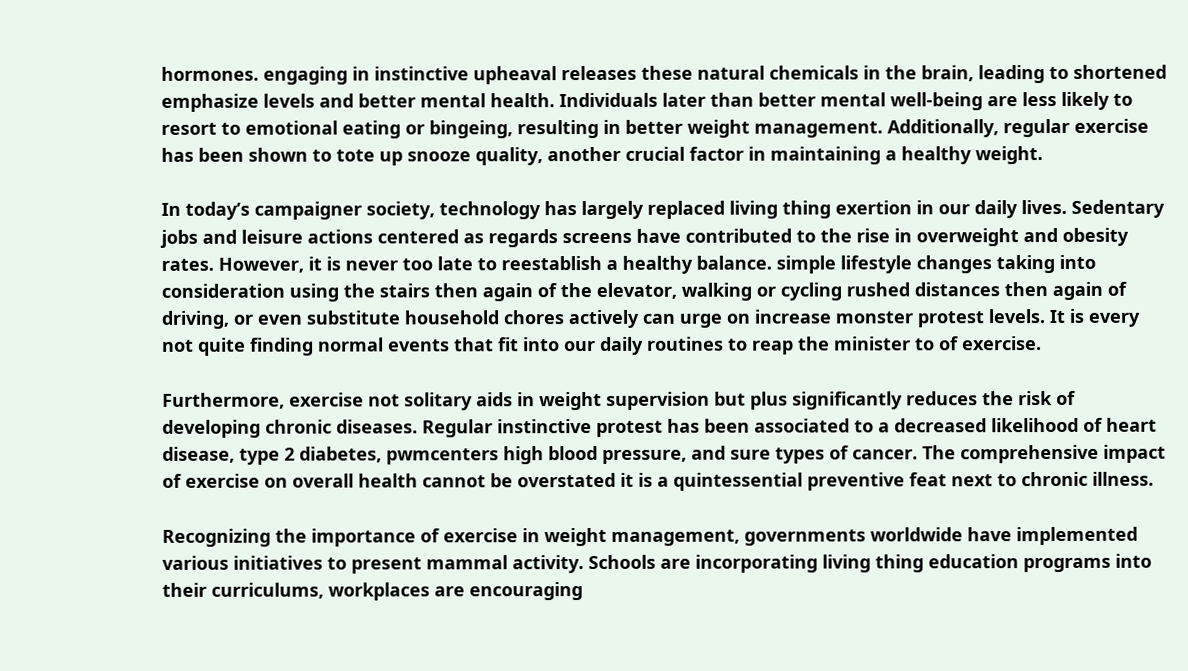hormones. engaging in instinctive upheaval releases these natural chemicals in the brain, leading to shortened emphasize levels and better mental health. Individuals later than better mental well-being are less likely to resort to emotional eating or bingeing, resulting in better weight management. Additionally, regular exercise has been shown to tote up snooze quality, another crucial factor in maintaining a healthy weight.

In today’s campaigner society, technology has largely replaced living thing exertion in our daily lives. Sedentary jobs and leisure actions centered as regards screens have contributed to the rise in overweight and obesity rates. However, it is never too late to reestablish a healthy balance. simple lifestyle changes taking into consideration using the stairs then again of the elevator, walking or cycling rushed distances then again of driving, or even substitute household chores actively can urge on increase monster protest levels. It is every not quite finding normal events that fit into our daily routines to reap the minister to of exercise.

Furthermore, exercise not solitary aids in weight supervision but plus significantly reduces the risk of developing chronic diseases. Regular instinctive protest has been associated to a decreased likelihood of heart disease, type 2 diabetes, pwmcenters high blood pressure, and sure types of cancer. The comprehensive impact of exercise on overall health cannot be overstated it is a quintessential preventive feat next to chronic illness.

Recognizing the importance of exercise in weight management, governments worldwide have implemented various initiatives to present mammal activity. Schools are incorporating living thing education programs into their curriculums, workplaces are encouraging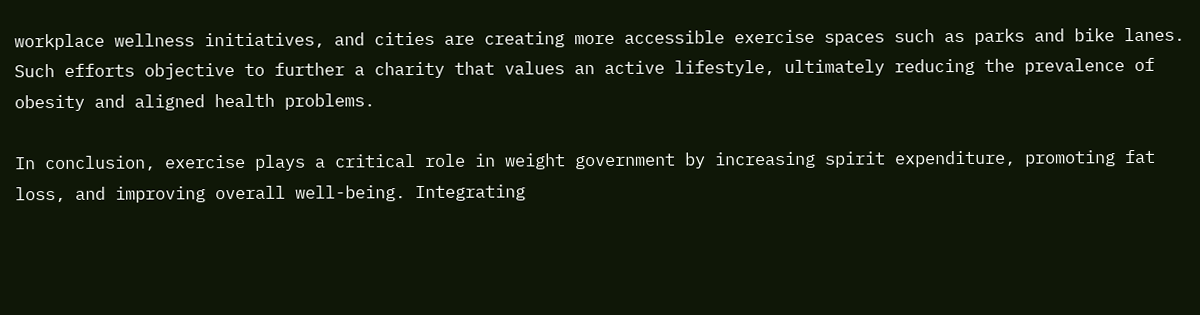workplace wellness initiatives, and cities are creating more accessible exercise spaces such as parks and bike lanes. Such efforts objective to further a charity that values an active lifestyle, ultimately reducing the prevalence of obesity and aligned health problems.

In conclusion, exercise plays a critical role in weight government by increasing spirit expenditure, promoting fat loss, and improving overall well-being. Integrating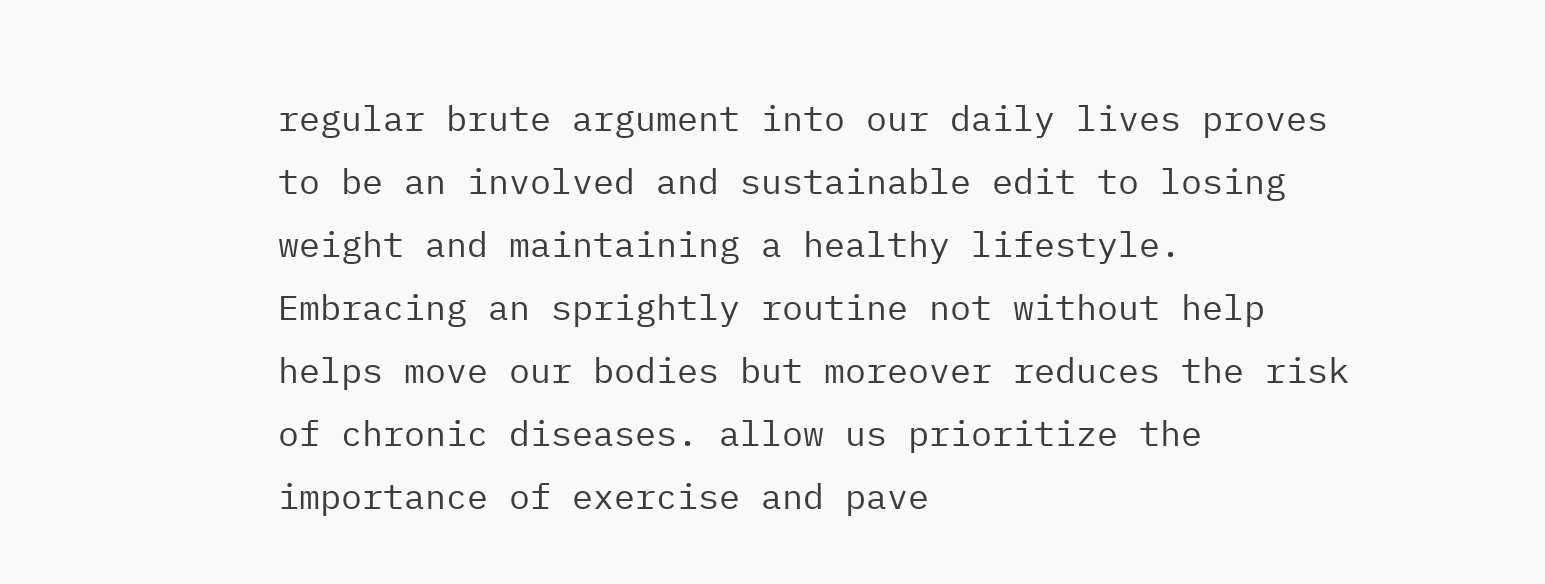regular brute argument into our daily lives proves to be an involved and sustainable edit to losing weight and maintaining a healthy lifestyle. Embracing an sprightly routine not without help helps move our bodies but moreover reduces the risk of chronic diseases. allow us prioritize the importance of exercise and pave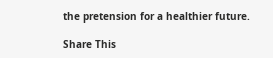the pretension for a healthier future.

Share This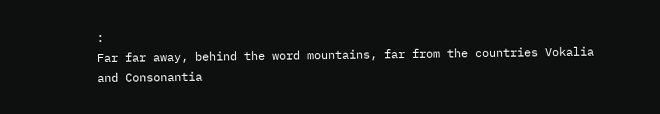:
Far far away, behind the word mountains, far from the countries Vokalia and Consonantia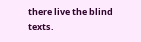there live the blind texts.